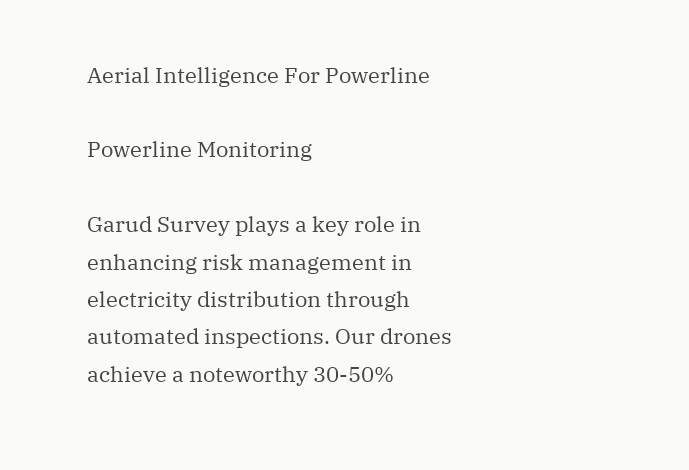Aerial Intelligence For Powerline

Powerline Monitoring

Garud Survey plays a key role in enhancing risk management in electricity distribution through automated inspections. Our drones achieve a noteworthy 30-50%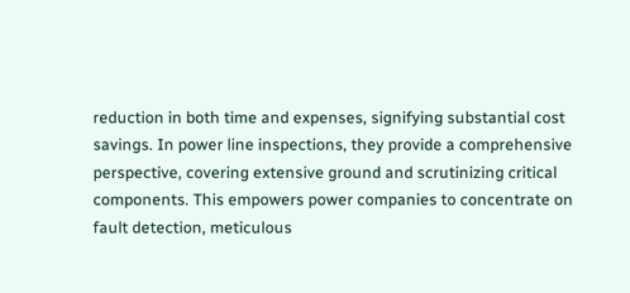reduction in both time and expenses, signifying substantial cost savings. In power line inspections, they provide a comprehensive perspective, covering extensive ground and scrutinizing critical components. This empowers power companies to concentrate on fault detection, meticulous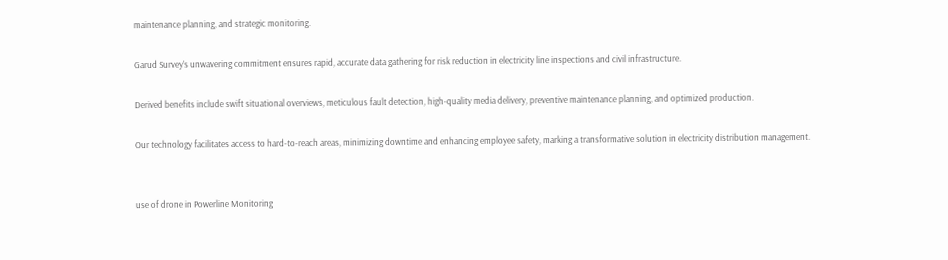maintenance planning, and strategic monitoring.

Garud Survey’s unwavering commitment ensures rapid, accurate data gathering for risk reduction in electricity line inspections and civil infrastructure.

Derived benefits include swift situational overviews, meticulous fault detection, high-quality media delivery, preventive maintenance planning, and optimized production.

Our technology facilitates access to hard-to-reach areas, minimizing downtime and enhancing employee safety, marking a transformative solution in electricity distribution management.


use of drone in Powerline Monitoring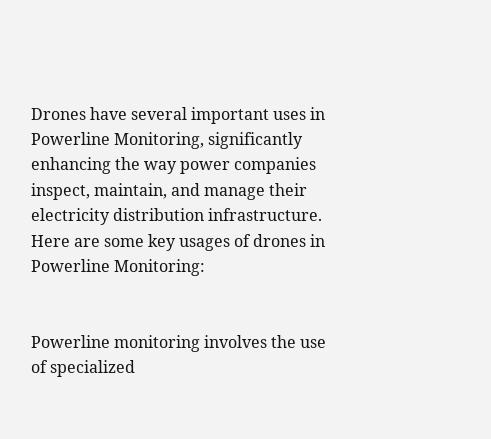Drones have several important uses in Powerline Monitoring, significantly enhancing the way power companies inspect, maintain, and manage their electricity distribution infrastructure. Here are some key usages of drones in Powerline Monitoring:


Powerline monitoring involves the use of specialized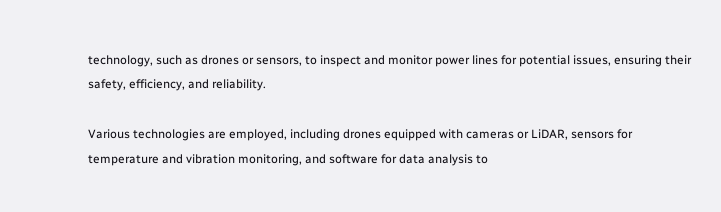technology, such as drones or sensors, to inspect and monitor power lines for potential issues, ensuring their safety, efficiency, and reliability.

Various technologies are employed, including drones equipped with cameras or LiDAR, sensors for temperature and vibration monitoring, and software for data analysis to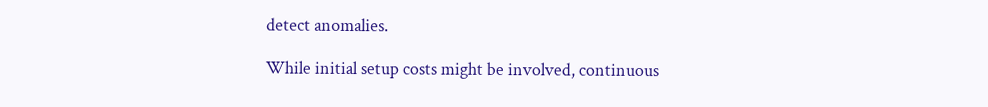detect anomalies.

While initial setup costs might be involved, continuous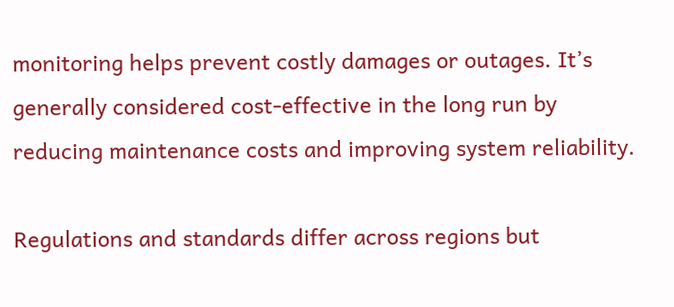monitoring helps prevent costly damages or outages. It’s generally considered cost-effective in the long run by reducing maintenance costs and improving system reliability.

Regulations and standards differ across regions but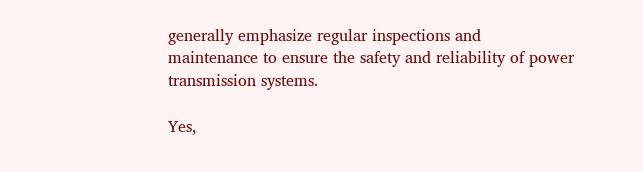generally emphasize regular inspections and maintenance to ensure the safety and reliability of power transmission systems.

Yes,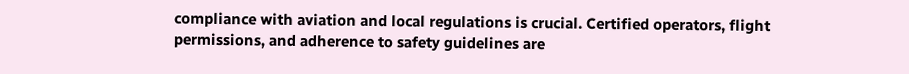compliance with aviation and local regulations is crucial. Certified operators, flight permissions, and adherence to safety guidelines are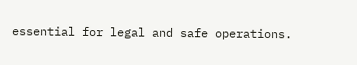essential for legal and safe operations.